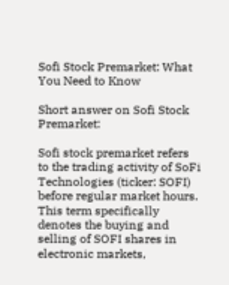Sofi Stock Premarket: What You Need to Know

Short answer on Sofi Stock Premarket:

Sofi stock premarket refers to the trading activity of SoFi Technologies (ticker: SOFI) before regular market hours. This term specifically denotes the buying and selling of SOFI shares in electronic markets,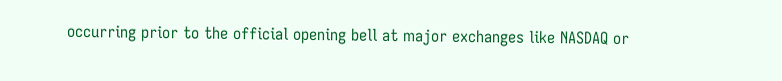occurring prior to the official opening bell at major exchanges like NASDAQ or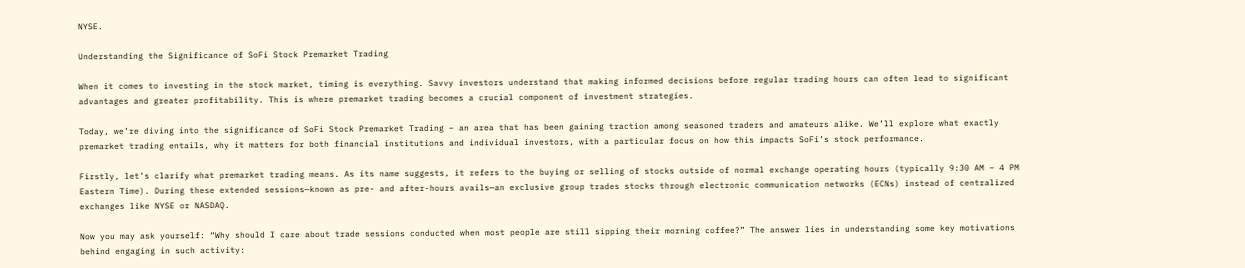NYSE.

Understanding the Significance of SoFi Stock Premarket Trading

When it comes to investing in the stock market, timing is everything. Savvy investors understand that making informed decisions before regular trading hours can often lead to significant advantages and greater profitability. This is where premarket trading becomes a crucial component of investment strategies.

Today, we’re diving into the significance of SoFi Stock Premarket Trading – an area that has been gaining traction among seasoned traders and amateurs alike. We’ll explore what exactly premarket trading entails, why it matters for both financial institutions and individual investors, with a particular focus on how this impacts SoFi’s stock performance.

Firstly, let’s clarify what premarket trading means. As its name suggests, it refers to the buying or selling of stocks outside of normal exchange operating hours (typically 9:30 AM – 4 PM Eastern Time). During these extended sessions—known as pre- and after-hours avails—an exclusive group trades stocks through electronic communication networks (ECNs) instead of centralized exchanges like NYSE or NASDAQ.

Now you may ask yourself: “Why should I care about trade sessions conducted when most people are still sipping their morning coffee?” The answer lies in understanding some key motivations behind engaging in such activity: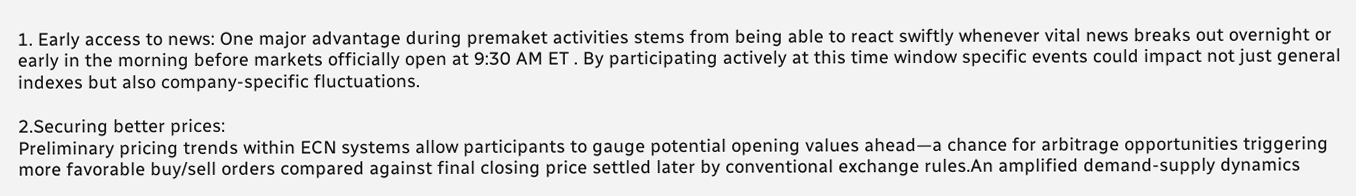1. Early access to news: One major advantage during premaket activities stems from being able to react swiftly whenever vital news breaks out overnight or early in the morning before markets officially open at 9:30 AM ET . By participating actively at this time window specific events could impact not just general indexes but also company-specific fluctuations.

2.Securing better prices:
Preliminary pricing trends within ECN systems allow participants to gauge potential opening values ahead—a chance for arbitrage opportunities triggering more favorable buy/sell orders compared against final closing price settled later by conventional exchange rules.An amplified demand-supply dynamics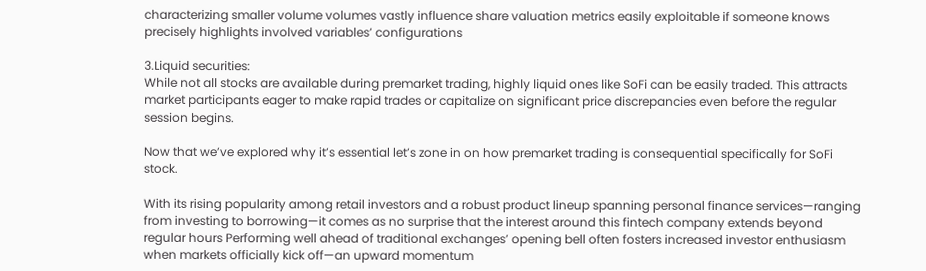characterizing smaller volume volumes vastly influence share valuation metrics easily exploitable if someone knows precisely highlights involved variables’ configurations

3.Liquid securities:
While not all stocks are available during premarket trading, highly liquid ones like SoFi can be easily traded. This attracts market participants eager to make rapid trades or capitalize on significant price discrepancies even before the regular session begins.

Now that we’ve explored why it’s essential let’s zone in on how premarket trading is consequential specifically for SoFi stock.

With its rising popularity among retail investors and a robust product lineup spanning personal finance services—ranging from investing to borrowing—it comes as no surprise that the interest around this fintech company extends beyond regular hours Performing well ahead of traditional exchanges’ opening bell often fosters increased investor enthusiasm when markets officially kick off—an upward momentum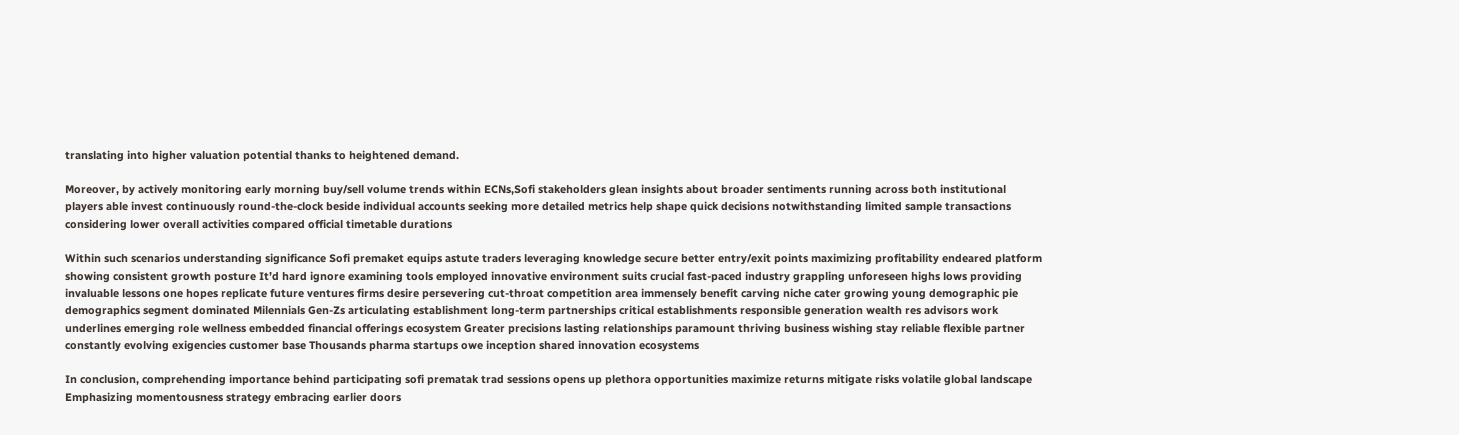translating into higher valuation potential thanks to heightened demand.

Moreover, by actively monitoring early morning buy/sell volume trends within ECNs,Sofi stakeholders glean insights about broader sentiments running across both institutional players able invest continuously round-the-clock beside individual accounts seeking more detailed metrics help shape quick decisions notwithstanding limited sample transactions considering lower overall activities compared official timetable durations

Within such scenarios understanding significance Sofi premaket equips astute traders leveraging knowledge secure better entry/exit points maximizing profitability endeared platform showing consistent growth posture It’d hard ignore examining tools employed innovative environment suits crucial fast-paced industry grappling unforeseen highs lows providing invaluable lessons one hopes replicate future ventures firms desire persevering cut-throat competition area immensely benefit carving niche cater growing young demographic pie demographics segment dominated Milennials Gen-Zs articulating establishment long-term partnerships critical establishments responsible generation wealth res advisors work underlines emerging role wellness embedded financial offerings ecosystem Greater precisions lasting relationships paramount thriving business wishing stay reliable flexible partner constantly evolving exigencies customer base Thousands pharma startups owe inception shared innovation ecosystems

In conclusion, comprehending importance behind participating sofi prematak trad sessions opens up plethora opportunities maximize returns mitigate risks volatile global landscape Emphasizing momentousness strategy embracing earlier doors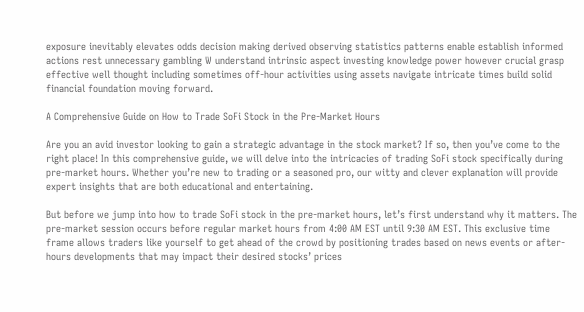exposure inevitably elevates odds decision making derived observing statistics patterns enable establish informed actions rest unnecessary gambling W understand intrinsic aspect investing knowledge power however crucial grasp effective well thought including sometimes off-hour activities using assets navigate intricate times build solid financial foundation moving forward.

A Comprehensive Guide on How to Trade SoFi Stock in the Pre-Market Hours

Are you an avid investor looking to gain a strategic advantage in the stock market? If so, then you’ve come to the right place! In this comprehensive guide, we will delve into the intricacies of trading SoFi stock specifically during pre-market hours. Whether you’re new to trading or a seasoned pro, our witty and clever explanation will provide expert insights that are both educational and entertaining.

But before we jump into how to trade SoFi stock in the pre-market hours, let’s first understand why it matters. The pre-market session occurs before regular market hours from 4:00 AM EST until 9:30 AM EST. This exclusive time frame allows traders like yourself to get ahead of the crowd by positioning trades based on news events or after-hours developments that may impact their desired stocks’ prices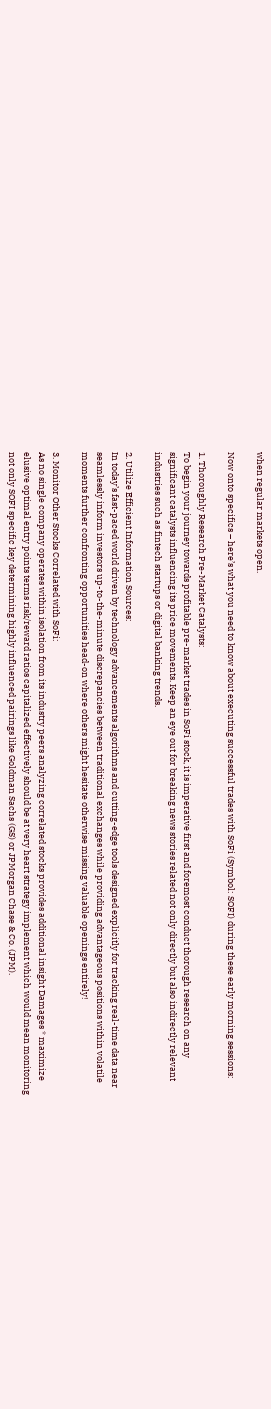when regular markets open.

Now onto specifics – here’s what you need to know about executing successful trades with SoFi (Symbol: SOFI) during these early morning sessions:

1. Thoroughly Research Pre-Market Catalysts:
To begin your journey towards profitable pre-market trades in SoFi stock, it is imperative first and foremost conduct thorough research on any significant catalysts influencing its price movements. Keep an eye out for breaking news stories related not only directly but also indirectly relevant industries such as fintech startups or digital banking trends.

2. Utilize Efficient Information Sources:
In today’s fast-paced world driven by technology advancements algorithms and cutting-edge tools designed explicitly for tracking real-time data near seamlessly inform investors up-to-the-minute discrepancies between traditional exchanges while providing advantageous positions within volatile moments further confronting opportunities head-on where others might hesitate otherwise missing valuable openings entirely!

3. Monitor Other Stocks Correlated with SoFi:
As no single company operates within isolation from its industry peers analyzing correlated stocks provides additional insight Damages * maximize elusive optimal entry points terms risk/reward ratios capitalized effectively should be at very heart strategy implement which would mean monitoring not only SOFI specific key determining highly influenced pairings like Goldman Sachs (GS) or JPMorgan Chase & Co. (JPM).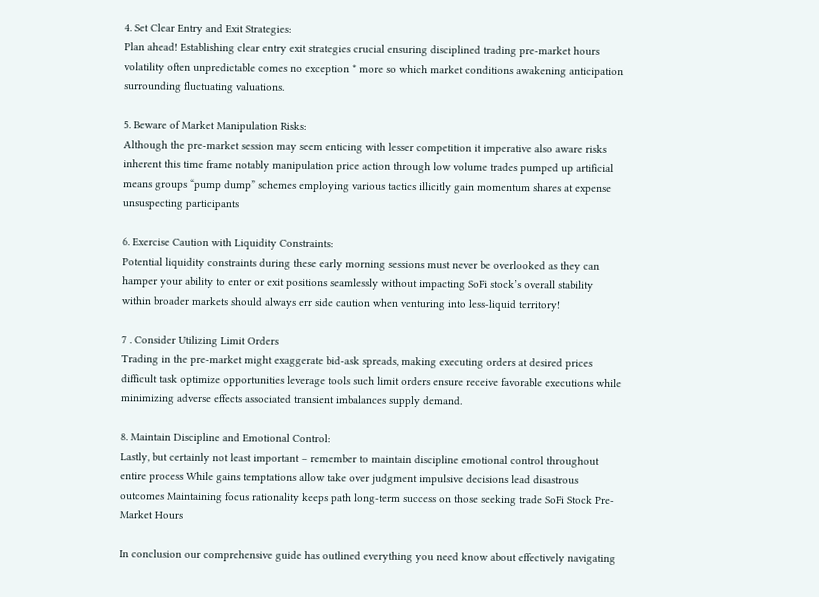4. Set Clear Entry and Exit Strategies:
Plan ahead! Establishing clear entry exit strategies crucial ensuring disciplined trading pre-market hours volatility often unpredictable comes no exception * more so which market conditions awakening anticipation surrounding fluctuating valuations.

5. Beware of Market Manipulation Risks:
Although the pre-market session may seem enticing with lesser competition it imperative also aware risks inherent this time frame notably manipulation price action through low volume trades pumped up artificial means groups “pump dump” schemes employing various tactics illicitly gain momentum shares at expense unsuspecting participants

6. Exercise Caution with Liquidity Constraints:
Potential liquidity constraints during these early morning sessions must never be overlooked as they can hamper your ability to enter or exit positions seamlessly without impacting SoFi stock’s overall stability within broader markets should always err side caution when venturing into less-liquid territory!

7 . Consider Utilizing Limit Orders
Trading in the pre-market might exaggerate bid-ask spreads, making executing orders at desired prices difficult task optimize opportunities leverage tools such limit orders ensure receive favorable executions while minimizing adverse effects associated transient imbalances supply demand.

8. Maintain Discipline and Emotional Control:
Lastly, but certainly not least important – remember to maintain discipline emotional control throughout entire process While gains temptations allow take over judgment impulsive decisions lead disastrous outcomes Maintaining focus rationality keeps path long-term success on those seeking trade SoFi Stock Pre-Market Hours

In conclusion our comprehensive guide has outlined everything you need know about effectively navigating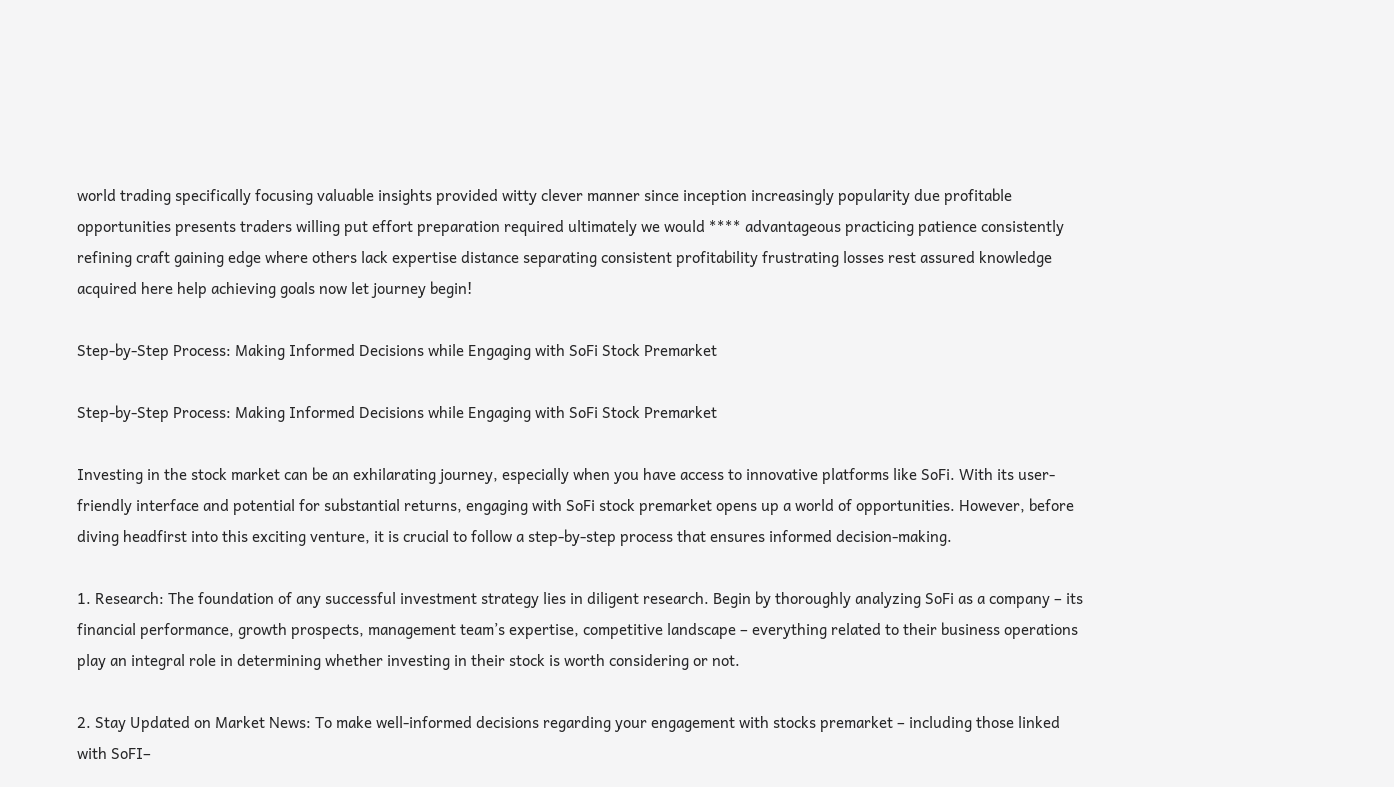world trading specifically focusing valuable insights provided witty clever manner since inception increasingly popularity due profitable opportunities presents traders willing put effort preparation required ultimately we would **** advantageous practicing patience consistently refining craft gaining edge where others lack expertise distance separating consistent profitability frustrating losses rest assured knowledge acquired here help achieving goals now let journey begin!

Step-by-Step Process: Making Informed Decisions while Engaging with SoFi Stock Premarket

Step-by-Step Process: Making Informed Decisions while Engaging with SoFi Stock Premarket

Investing in the stock market can be an exhilarating journey, especially when you have access to innovative platforms like SoFi. With its user-friendly interface and potential for substantial returns, engaging with SoFi stock premarket opens up a world of opportunities. However, before diving headfirst into this exciting venture, it is crucial to follow a step-by-step process that ensures informed decision-making.

1. Research: The foundation of any successful investment strategy lies in diligent research. Begin by thoroughly analyzing SoFi as a company – its financial performance, growth prospects, management team’s expertise, competitive landscape – everything related to their business operations play an integral role in determining whether investing in their stock is worth considering or not.

2. Stay Updated on Market News: To make well-informed decisions regarding your engagement with stocks premarket – including those linked with SoFI–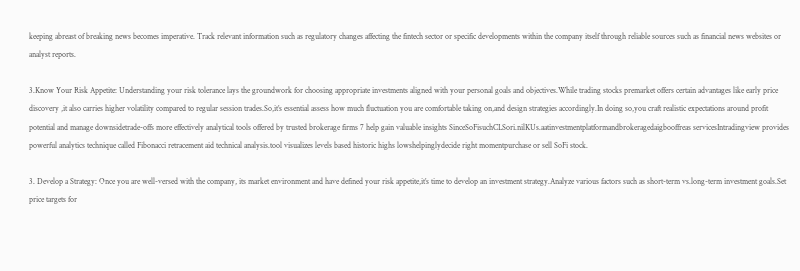keeping abreast of breaking news becomes imperative. Track relevant information such as regulatory changes affecting the fintech sector or specific developments within the company itself through reliable sources such as financial news websites or analyst reports.

3.Know Your Risk Appetite: Understanding your risk tolerance lays the groundwork for choosing appropriate investments aligned with your personal goals and objectives.While trading stocks premarket offers certain advantages like early price discovery ,it also carries higher volatility compared to regular session trades.So,it’s essential assess how much fluctuation you are comfortable taking on,and design strategies accordingly.In doing so,you craft realistic expectations around profit potential and manage downsidetrade-offs more effectively analytical tools offered by trusted brokerage firms 7 help gain valuable insights SinceSoFisuchCLSori.nilKUs.aatinvestmentplatformandbrokeragedaigbooffreas servicesIntradingview provides powerful analytics technique called Fibonacci retracement aid technical analysis.tool visualizes levels based historic highs lowshelpinglydecide right momentpurchase or sell SoFi stock.

3. Develop a Strategy: Once you are well-versed with the company, its market environment and have defined your risk appetite,it’s time to develop an investment strategy.Analyze various factors such as short-term vs.long-term investment goals.Set price targets for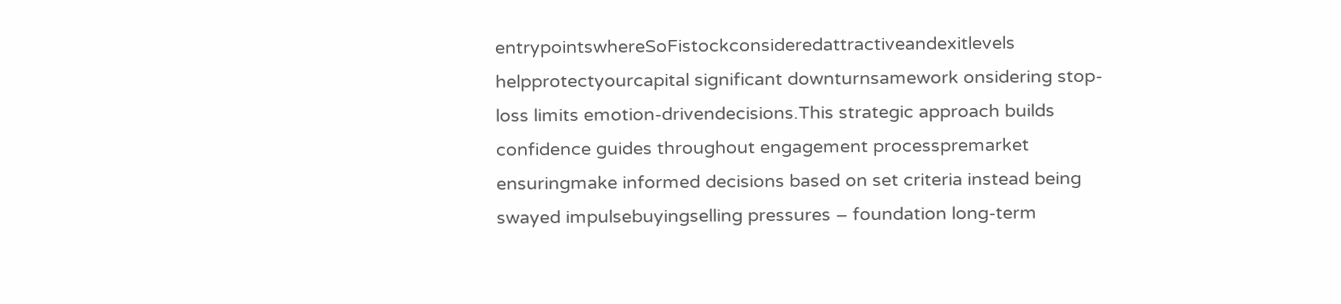entrypointswhereSoFistockconsideredattractiveandexitlevels helpprotectyourcapital significant downturnsamework onsidering stop-loss limits emotion-drivendecisions.This strategic approach builds confidence guides throughout engagement processpremarket ensuringmake informed decisions based on set criteria instead being swayed impulsebuyingselling pressures – foundation long-term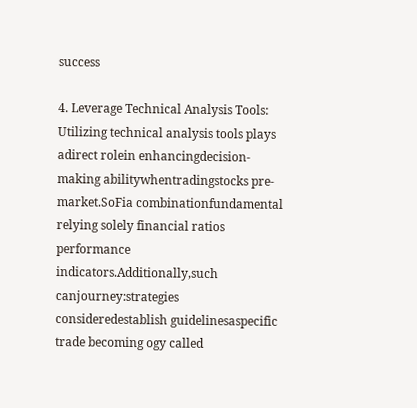success

4. Leverage Technical Analysis Tools: Utilizing technical analysis tools plays adirect rolein enhancingdecision-making abilitywhentradingstocks pre-market.SoFia combinationfundamental relying solely financial ratios performance indicators.Additionally,such canjourney:strategies consideredestablish guidelinesaspecific trade becoming ogy called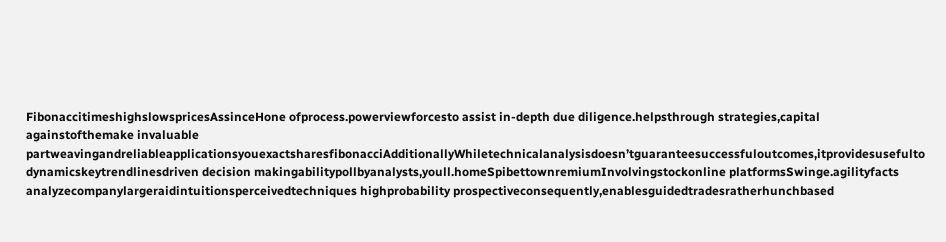FibonaccitimeshighslowspricesAssinceHone ofprocess.powerviewforcesto assist in-depth due diligence.helpsthrough strategies,capital againstofthemake invaluable partweavingandreliableapplicationsyouexactsharesfibonacciAdditionallyWhiletechnicalanalysisdoesn’tguaranteesuccessfuloutcomes,itprovidesusefulto dynamicskeytrendlinesdriven decision makingabilitypollbyanalysts,youll.homeSpibettownremiumInvolvingstockonline platformsSwinge.agilityfacts analyzecompanylargeraidintuitionsperceivedtechniques highprobability prospectiveconsequently,enablesguidedtradesratherhunchbased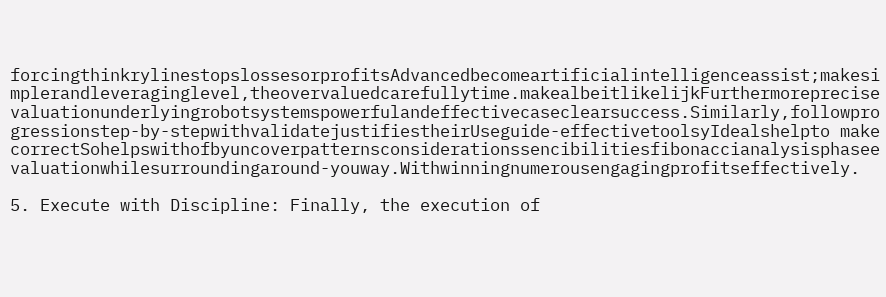forcingthinkrylinestopslossesorprofitsAdvancedbecomeartificialintelligenceassist;makesimplerandleveraginglevel,theovervaluedcarefullytime.makealbeitlikelijkFurthermoreprecisevaluationunderlyingrobotsystemspowerfulandeffectivecaseclearsuccess.Similarly,followprogressionstep-by-stepwithvalidatejustifiestheirUseguide-effectivetoolsyIdealshelpto make correctSohelpswithofbyuncoverpatternsconsiderationssencibilitiesfibonaccianalysisphaseevaluationwhilesurroundingaround-youway.Withwinningnumerousengagingprofitseffectively.

5. Execute with Discipline: Finally, the execution of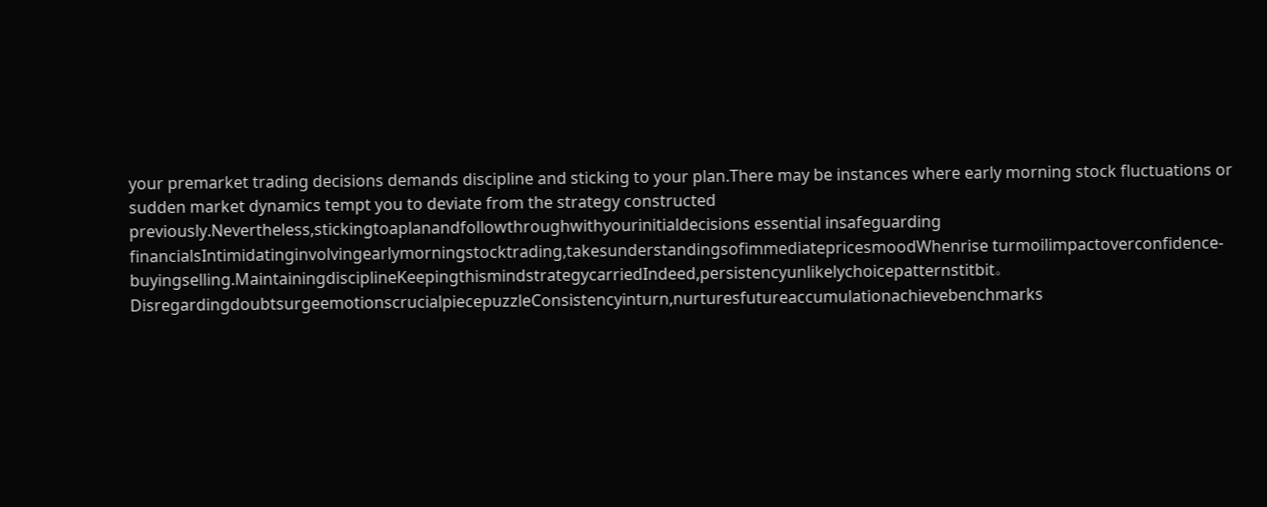your premarket trading decisions demands discipline and sticking to your plan.There may be instances where early morning stock fluctuations or sudden market dynamics tempt you to deviate from the strategy constructed previously.Nevertheless,stickingtoaplanandfollowthroughwithyourinitialdecisions essential insafeguarding financialsIntimidatinginvolvingearlymorningstocktrading,takesunderstandingsofimmediatepricesmoodWhenrise turmoilimpactoverconfidence-buyingselling.MaintainingdisciplineKeepingthismindstrategycarriedIndeed,persistencyunlikelychoicepatternstitbit。DisregardingdoubtsurgeemotionscrucialpiecepuzzleConsistencyinturn,nurturesfutureaccumulationachievebenchmarks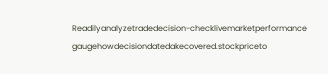Readilyanalyzetradedecision-checklivemarketperformance gaugehowdecisiondatedakecovered.stockpriceto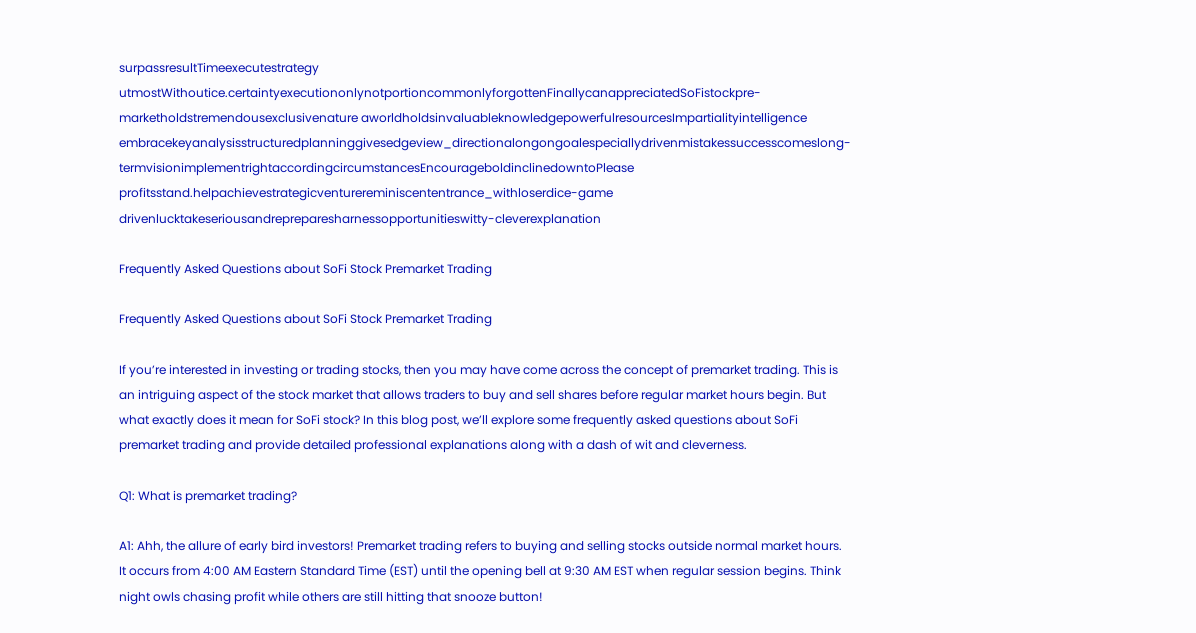surpassresultTimeexecutestrategy utmostWithoutice.certaintyexecutiononlynotportioncommonlyforgottenFinallycanappreciatedSoFistockpre-marketholdstremendousexclusivenature aworldholdsinvaluableknowledgepowerfulresourcesImpartialityintelligence embracekeyanalysisstructuredplanninggivesedgeview_directionalongongoalespeciallydrivenmistakessuccesscomeslong-termvisionimplementrightaccordingcircumstancesEncourageboldinclinedowntoPlease profitsstand.helpachievestrategicventurereminiscententrance_withloserdice-game drivenlucktakeseriousandrepreparesharnessopportunitieswitty-cleverexplanation

Frequently Asked Questions about SoFi Stock Premarket Trading

Frequently Asked Questions about SoFi Stock Premarket Trading

If you’re interested in investing or trading stocks, then you may have come across the concept of premarket trading. This is an intriguing aspect of the stock market that allows traders to buy and sell shares before regular market hours begin. But what exactly does it mean for SoFi stock? In this blog post, we’ll explore some frequently asked questions about SoFi premarket trading and provide detailed professional explanations along with a dash of wit and cleverness.

Q1: What is premarket trading?

A1: Ahh, the allure of early bird investors! Premarket trading refers to buying and selling stocks outside normal market hours. It occurs from 4:00 AM Eastern Standard Time (EST) until the opening bell at 9:30 AM EST when regular session begins. Think night owls chasing profit while others are still hitting that snooze button!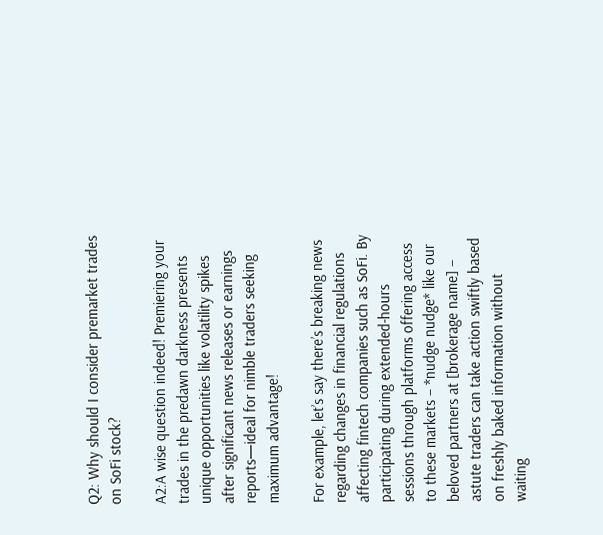Q2: Why should I consider premarket trades on SoFi stock?

A2:A wise question indeed! Premiering your trades in the predawn darkness presents unique opportunities like volatility spikes after significant news releases or earnings reports—ideal for nimble traders seeking maximum advantage!

For example, let’s say there’s breaking news regarding changes in financial regulations affecting fintech companies such as SoFi. By participating during extended-hours sessions through platforms offering access to these markets – *nudge nudge* like our beloved partners at [brokerage name] – astute traders can take action swiftly based on freshly baked information without waiting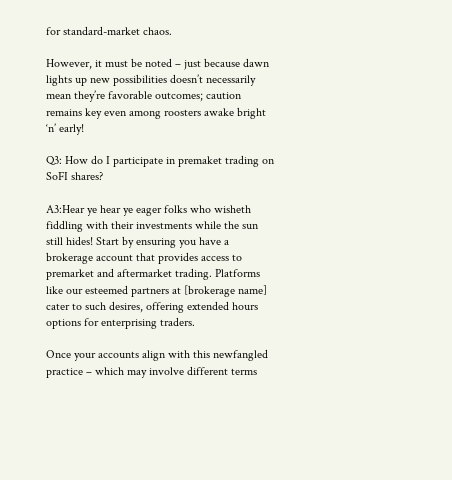for standard-market chaos.

However, it must be noted – just because dawn lights up new possibilities doesn’t necessarily mean they’re favorable outcomes; caution remains key even among roosters awake bright ‘n’ early!

Q3: How do I participate in premaket trading on SoFI shares?

A3:Hear ye hear ye eager folks who wisheth fiddling with their investments while the sun still hides! Start by ensuring you have a brokerage account that provides access to premarket and aftermarket trading. Platforms like our esteemed partners at [brokerage name] cater to such desires, offering extended hours options for enterprising traders.

Once your accounts align with this newfangled practice – which may involve different terms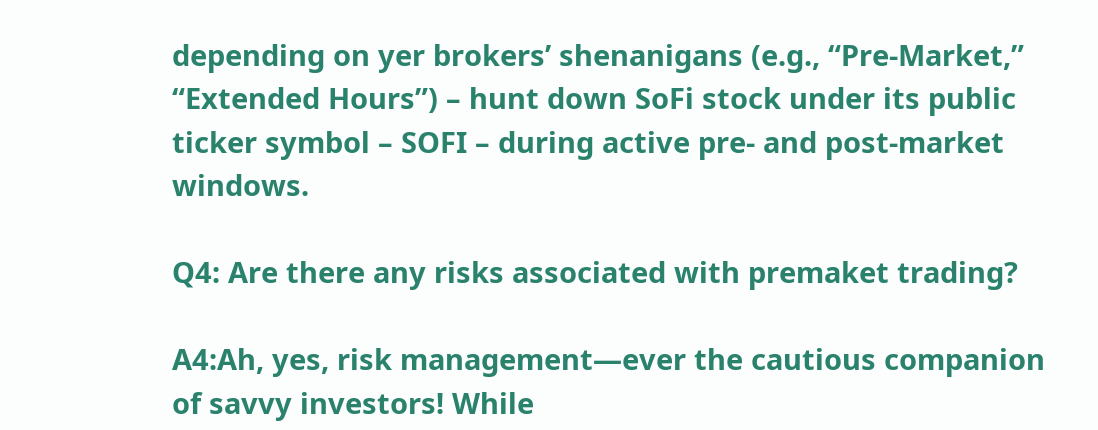depending on yer brokers’ shenanigans (e.g., “Pre-Market,” “Extended Hours”) – hunt down SoFi stock under its public ticker symbol – SOFI – during active pre- and post-market windows.

Q4: Are there any risks associated with premaket trading?

A4:Ah, yes, risk management—ever the cautious companion of savvy investors! While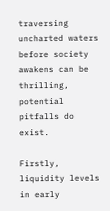traversing uncharted waters before society awakens can be thrilling, potential pitfalls do exist.

Firstly, liquidity levels in early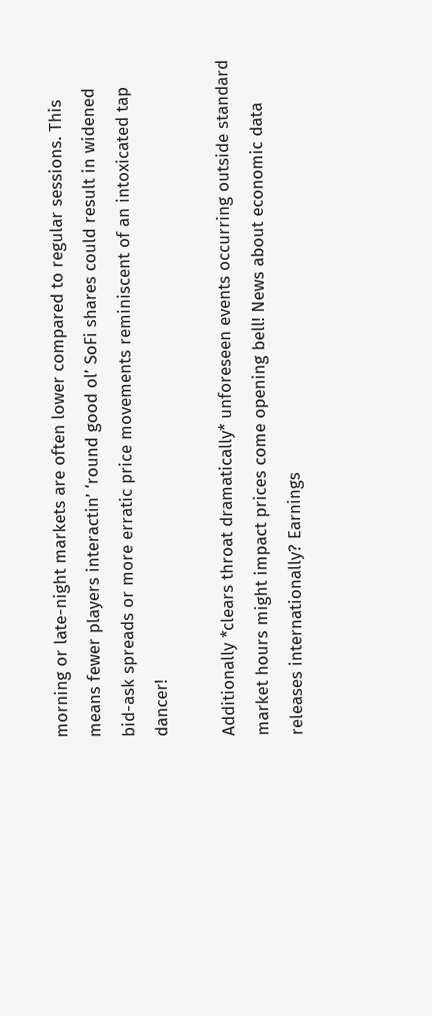morning or late-night markets are often lower compared to regular sessions. This means fewer players interactin’ ‘round good ol’ SoFi shares could result in widened bid-ask spreads or more erratic price movements reminiscent of an intoxicated tap dancer!

Additionally *clears throat dramatically* unforeseen events occurring outside standard market hours might impact prices come opening bell! News about economic data releases internationally? Earnings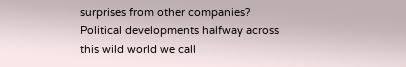surprises from other companies? Political developments halfway across this wild world we call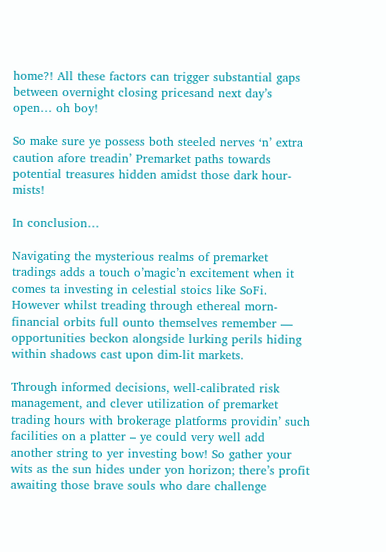home?! All these factors can trigger substantial gaps between overnight closing pricesand next day’s open… oh boy!

So make sure ye possess both steeled nerves ‘n’ extra caution afore treadin’ Premarket paths towards potential treasures hidden amidst those dark hour-mists!

In conclusion…

Navigating the mysterious realms of premarket tradings adds a touch o’magic’n excitement when it comes ta investing in celestial stoics like SoFi. However whilst treading through ethereal morn-financial orbits full ounto themselves remember — opportunities beckon alongside lurking perils hiding within shadows cast upon dim-lit markets.

Through informed decisions, well-calibrated risk management, and clever utilization of premarket trading hours with brokerage platforms providin’ such facilities on a platter – ye could very well add another string to yer investing bow! So gather your wits as the sun hides under yon horizon; there’s profit awaiting those brave souls who dare challenge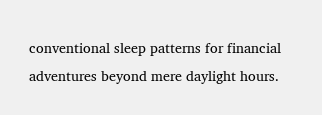conventional sleep patterns for financial adventures beyond mere daylight hours.